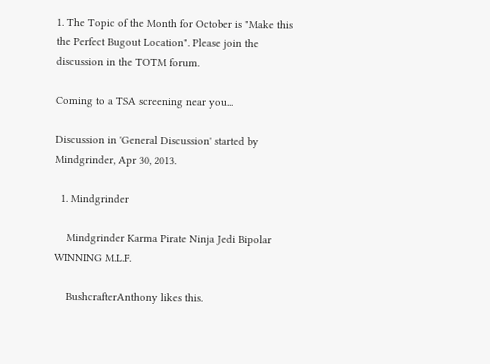1. The Topic of the Month for October is "Make this the Perfect Bugout Location". Please join the discussion in the TOTM forum.

Coming to a TSA screening near you...

Discussion in 'General Discussion' started by Mindgrinder, Apr 30, 2013.

  1. Mindgrinder

    Mindgrinder Karma Pirate Ninja Jedi Bipolar WINNING M.L.F.

    BushcrafterAnthony likes this.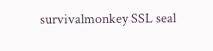survivalmonkey SSL seal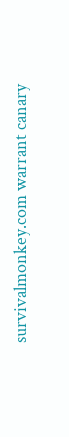survivalmonkey.com warrant canary